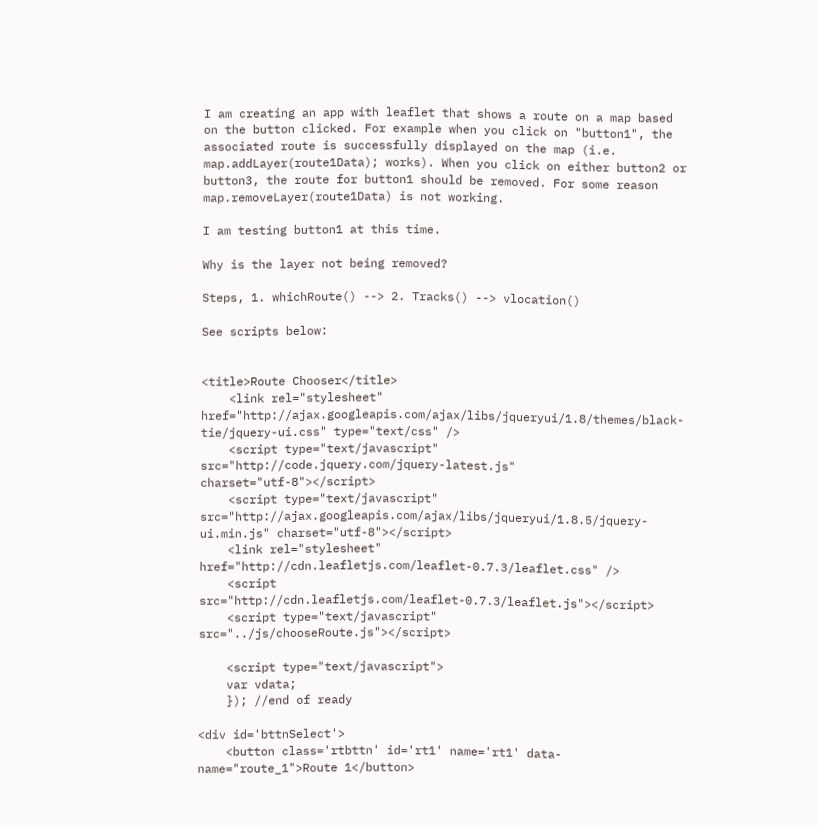I am creating an app with leaflet that shows a route on a map based on the button clicked. For example when you click on "button1", the associated route is successfully displayed on the map (i.e. map.addLayer(route1Data); works). When you click on either button2 or button3, the route for button1 should be removed. For some reason map.removeLayer(route1Data) is not working.

I am testing button1 at this time.

Why is the layer not being removed?

Steps, 1. whichRoute() --> 2. Tracks() --> vlocation()

See scripts below:


<title>Route Chooser</title>
    <link rel="stylesheet" href="http://ajax.googleapis.com/ajax/libs/jqueryui/1.8/themes/black-tie/jquery-ui.css" type="text/css" />
    <script type="text/javascript" src="http://code.jquery.com/jquery-latest.js" charset="utf-8"></script>
    <script type="text/javascript" src="http://ajax.googleapis.com/ajax/libs/jqueryui/1.8.5/jquery-ui.min.js" charset="utf-8"></script>
    <link rel="stylesheet" href="http://cdn.leafletjs.com/leaflet-0.7.3/leaflet.css" />
    <script src="http://cdn.leafletjs.com/leaflet-0.7.3/leaflet.js"></script>
    <script type="text/javascript" src="../js/chooseRoute.js"></script>

    <script type="text/javascript">
    var vdata;
    }); //end of ready

<div id='bttnSelect'>
    <button class='rtbttn' id='rt1' name='rt1' data-name="route_1">Route 1</button>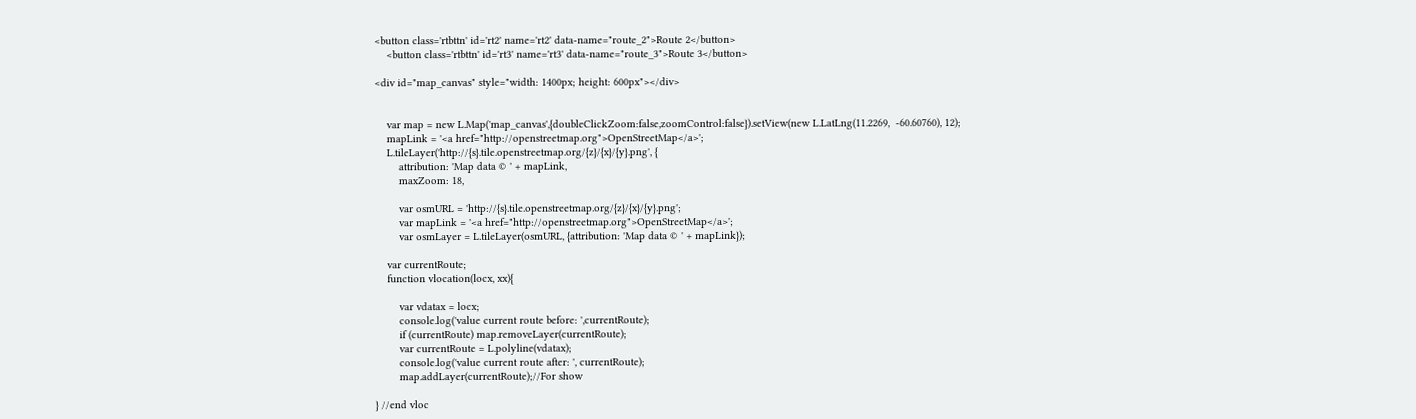<button class='rtbttn' id='rt2' name='rt2' data-name="route_2">Route 2</button>
    <button class='rtbttn' id='rt3' name='rt3' data-name="route_3">Route 3</button>

<div id="map_canvas" style="width: 1400px; height: 600px"></div>


    var map = new L.Map('map_canvas',{doubleClickZoom:false,zoomControl:false}).setView(new L.LatLng(11.2269,  -60.60760), 12);
    mapLink = '<a href="http://openstreetmap.org">OpenStreetMap</a>';
    L.tileLayer('http://{s}.tile.openstreetmap.org/{z}/{x}/{y}.png', {
        attribution: 'Map data © ' + mapLink,
        maxZoom: 18,

        var osmURL = 'http://{s}.tile.openstreetmap.org/{z}/{x}/{y}.png';
        var mapLink = '<a href="http://openstreetmap.org">OpenStreetMap</a>';
        var osmLayer = L.tileLayer(osmURL, {attribution: 'Map data © ' + mapLink});

    var currentRoute;
    function vlocation(locx, xx){

        var vdatax = locx;
        console.log('value current route before: ',currentRoute);
        if (currentRoute) map.removeLayer(currentRoute);
        var currentRoute = L.polyline(vdatax);
        console.log('value current route after: ', currentRoute);
        map.addLayer(currentRoute);//For show

} //end vloc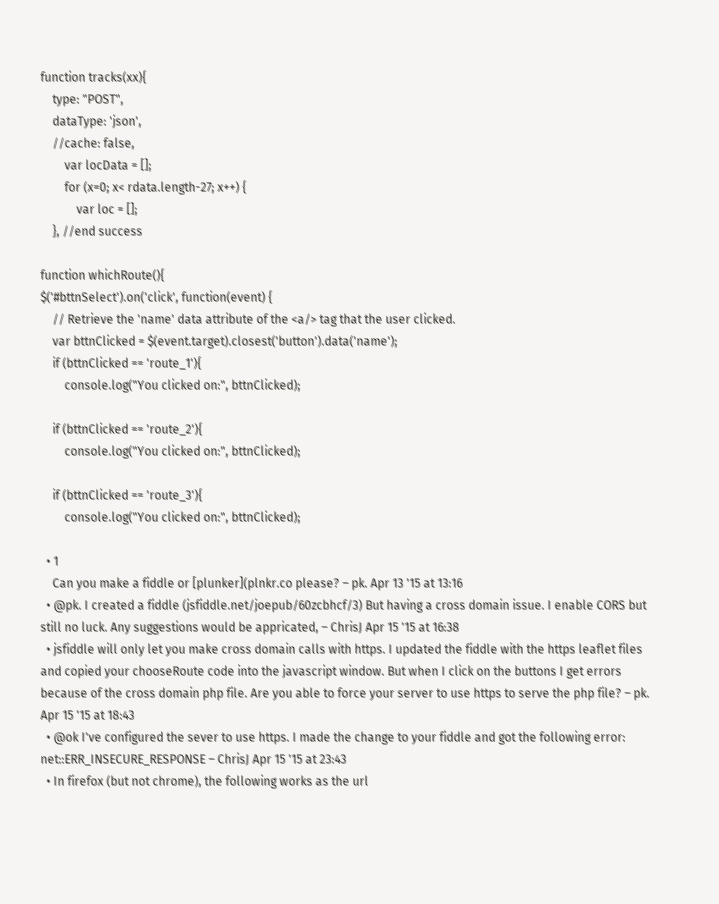function tracks(xx){
    type: "POST",
    dataType: 'json',
    //cache: false,
        var locData = [];
        for (x=0; x< rdata.length-27; x++) {
            var loc = [];
    }, //end success

function whichRoute(){
$('#bttnSelect').on('click', function(event) {
    // Retrieve the 'name' data attribute of the <a/> tag that the user clicked.
    var bttnClicked = $(event.target).closest('button').data('name');
    if (bttnClicked == 'route_1'){
        console.log("You clicked on:", bttnClicked);

    if (bttnClicked == 'route_2'){
        console.log("You clicked on:", bttnClicked);

    if (bttnClicked == 'route_3'){
        console.log("You clicked on:", bttnClicked);

  • 1
    Can you make a fiddle or [plunker](plnkr.co please? – pk. Apr 13 '15 at 13:16
  • @pk. I created a fiddle (jsfiddle.net/joepub/60zcbhcf/3) But having a cross domain issue. I enable CORS but still no luck. Any suggestions would be appricated, – ChrisJ Apr 15 '15 at 16:38
  • jsfiddle will only let you make cross domain calls with https. I updated the fiddle with the https leaflet files and copied your chooseRoute code into the javascript window. But when I click on the buttons I get errors because of the cross domain php file. Are you able to force your server to use https to serve the php file? – pk. Apr 15 '15 at 18:43
  • @ok I've configured the sever to use https. I made the change to your fiddle and got the following error: net::ERR_INSECURE_RESPONSE – ChrisJ Apr 15 '15 at 23:43
  • In firefox (but not chrome), the following works as the url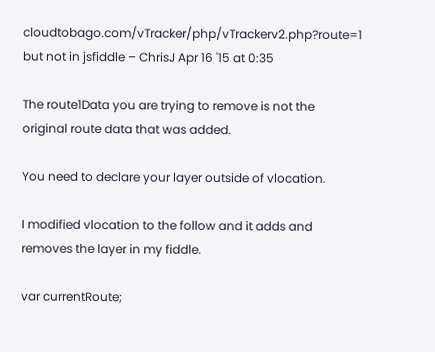cloudtobago.com/vTracker/php/vTrackerv2.php?route=1 but not in jsfiddle – ChrisJ Apr 16 '15 at 0:35

The route1Data you are trying to remove is not the original route data that was added.

You need to declare your layer outside of vlocation.

I modified vlocation to the follow and it adds and removes the layer in my fiddle.

var currentRoute;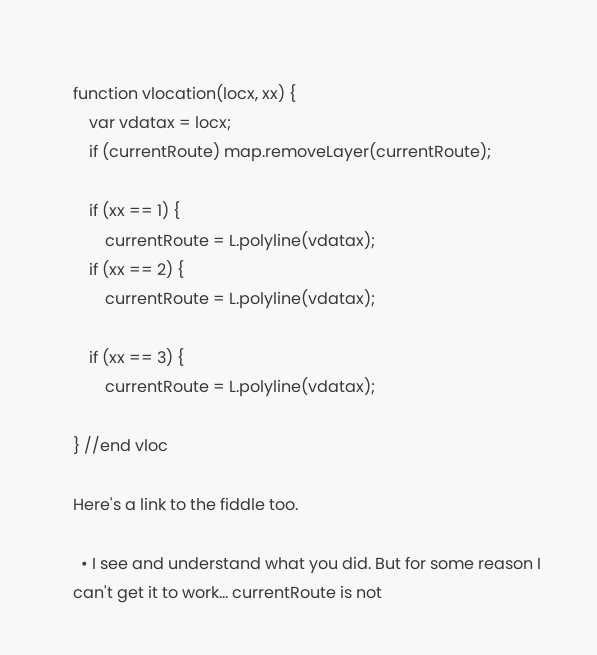function vlocation(locx, xx) {
    var vdatax = locx;
    if (currentRoute) map.removeLayer(currentRoute);

    if (xx == 1) {
        currentRoute = L.polyline(vdatax);
    if (xx == 2) {
        currentRoute = L.polyline(vdatax);

    if (xx == 3) {
        currentRoute = L.polyline(vdatax);

} //end vloc

Here's a link to the fiddle too.

  • I see and understand what you did. But for some reason I can't get it to work... currentRoute is not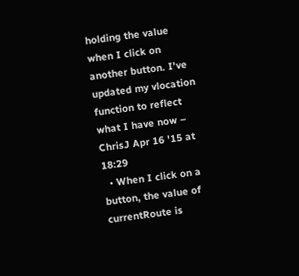holding the value when I click on another button. I've updated my vlocation function to reflect what I have now – ChrisJ Apr 16 '15 at 18:29
  • When I click on a button, the value of currentRoute is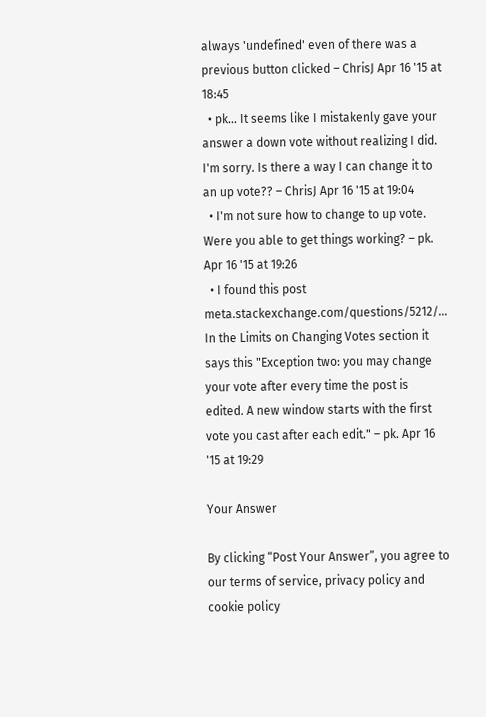always 'undefined' even of there was a previous button clicked – ChrisJ Apr 16 '15 at 18:45
  • pk... It seems like I mistakenly gave your answer a down vote without realizing I did. I'm sorry. Is there a way I can change it to an up vote?? – ChrisJ Apr 16 '15 at 19:04
  • I'm not sure how to change to up vote. Were you able to get things working? – pk. Apr 16 '15 at 19:26
  • I found this post meta.stackexchange.com/questions/5212/… In the Limits on Changing Votes section it says this "Exception two: you may change your vote after every time the post is edited. A new window starts with the first vote you cast after each edit." – pk. Apr 16 '15 at 19:29

Your Answer

By clicking “Post Your Answer”, you agree to our terms of service, privacy policy and cookie policy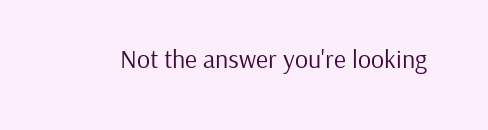Not the answer you're looking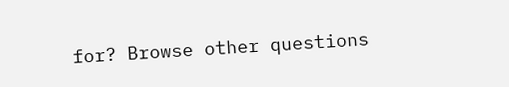for? Browse other questions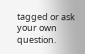tagged or ask your own question.